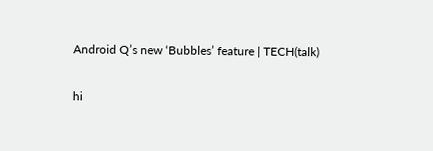Android Q’s new ‘Bubbles’ feature | TECH(talk)

hi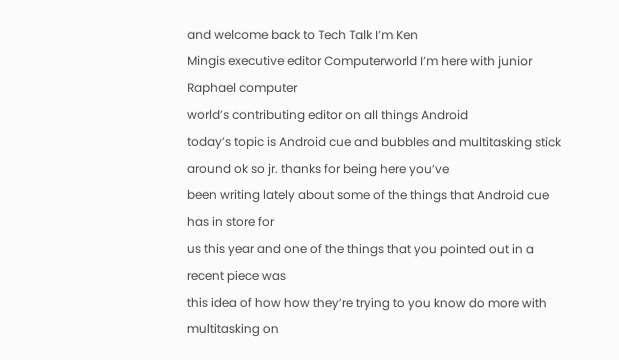and welcome back to Tech Talk I’m Ken
Mingis executive editor Computerworld I’m here with junior Raphael computer
world’s contributing editor on all things Android
today’s topic is Android cue and bubbles and multitasking stick around ok so jr. thanks for being here you’ve
been writing lately about some of the things that Android cue has in store for
us this year and one of the things that you pointed out in a recent piece was
this idea of how how they’re trying to you know do more with multitasking on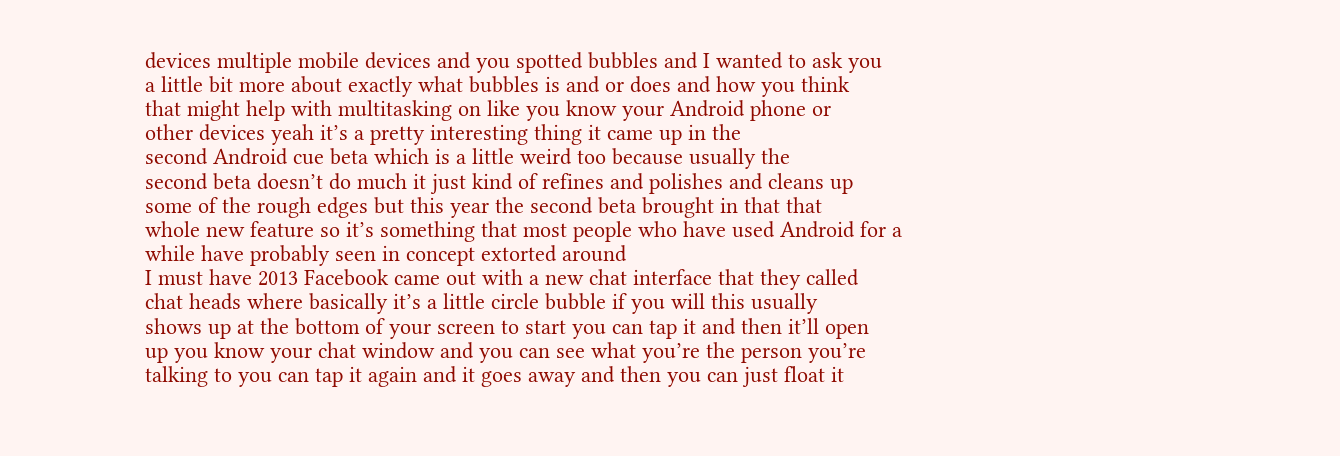devices multiple mobile devices and you spotted bubbles and I wanted to ask you
a little bit more about exactly what bubbles is and or does and how you think
that might help with multitasking on like you know your Android phone or
other devices yeah it’s a pretty interesting thing it came up in the
second Android cue beta which is a little weird too because usually the
second beta doesn’t do much it just kind of refines and polishes and cleans up
some of the rough edges but this year the second beta brought in that that
whole new feature so it’s something that most people who have used Android for a
while have probably seen in concept extorted around
I must have 2013 Facebook came out with a new chat interface that they called
chat heads where basically it’s a little circle bubble if you will this usually
shows up at the bottom of your screen to start you can tap it and then it’ll open
up you know your chat window and you can see what you’re the person you’re
talking to you can tap it again and it goes away and then you can just float it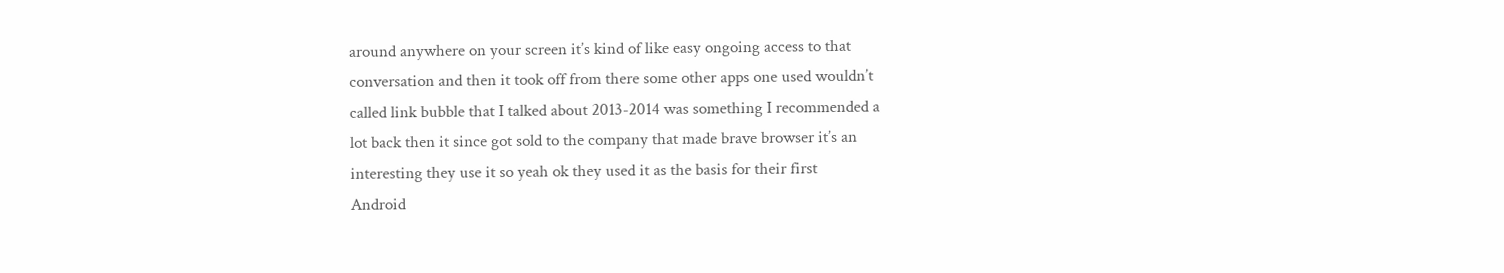around anywhere on your screen it’s kind of like easy ongoing access to that
conversation and then it took off from there some other apps one used wouldn’t
called link bubble that I talked about 2013-2014 was something I recommended a
lot back then it since got sold to the company that made brave browser it’s an
interesting they use it so yeah ok they used it as the basis for their first
Android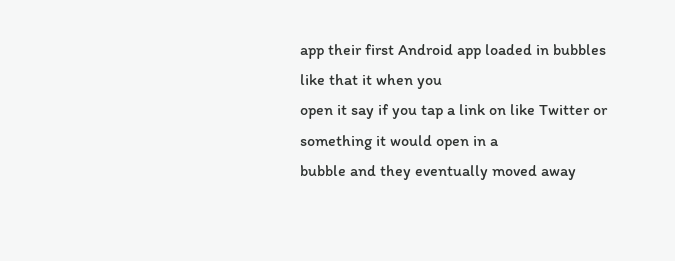app their first Android app loaded in bubbles like that it when you
open it say if you tap a link on like Twitter or something it would open in a
bubble and they eventually moved away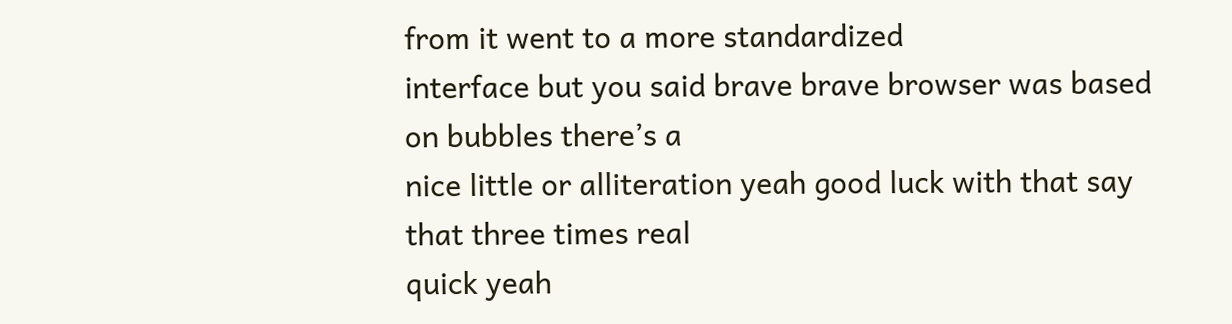from it went to a more standardized
interface but you said brave brave browser was based on bubbles there’s a
nice little or alliteration yeah good luck with that say that three times real
quick yeah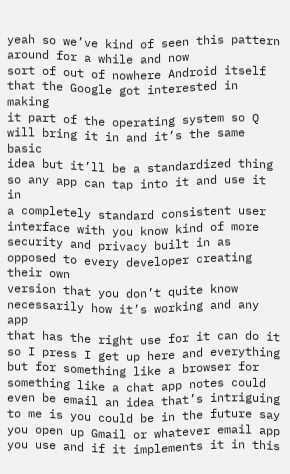yeah so we’ve kind of seen this pattern around for a while and now
sort of out of nowhere Android itself that the Google got interested in making
it part of the operating system so Q will bring it in and it’s the same basic
idea but it’ll be a standardized thing so any app can tap into it and use it in
a completely standard consistent user interface with you know kind of more
security and privacy built in as opposed to every developer creating their own
version that you don’t quite know necessarily how it’s working and any app
that has the right use for it can do it so I press I get up here and everything
but for something like a browser for something like a chat app notes could
even be email an idea that’s intriguing to me is you could be in the future say
you open up Gmail or whatever email app you use and if it implements it in this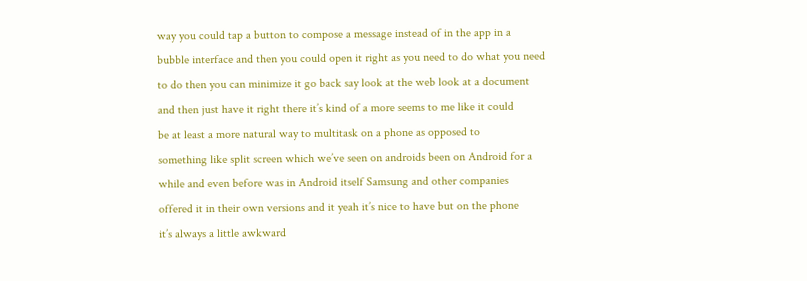way you could tap a button to compose a message instead of in the app in a
bubble interface and then you could open it right as you need to do what you need
to do then you can minimize it go back say look at the web look at a document
and then just have it right there it’s kind of a more seems to me like it could
be at least a more natural way to multitask on a phone as opposed to
something like split screen which we’ve seen on androids been on Android for a
while and even before was in Android itself Samsung and other companies
offered it in their own versions and it yeah it’s nice to have but on the phone
it’s always a little awkward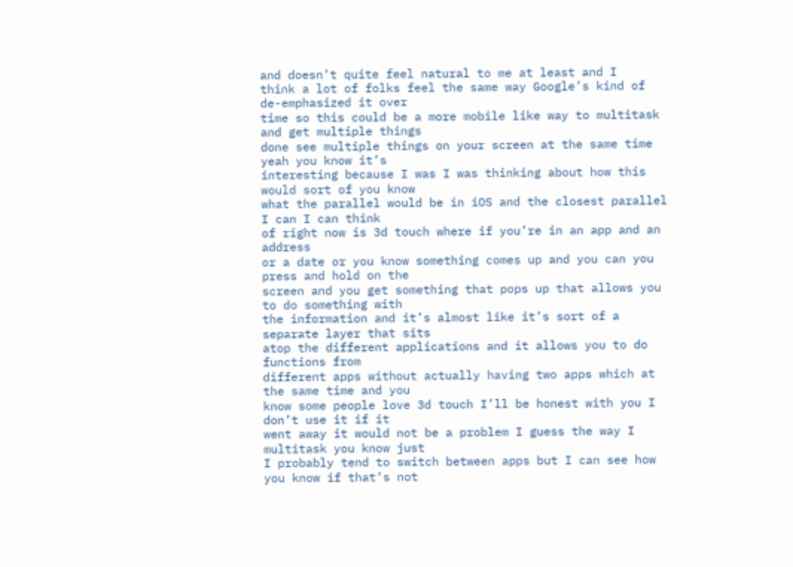and doesn’t quite feel natural to me at least and I
think a lot of folks feel the same way Google’s kind of de-emphasized it over
time so this could be a more mobile like way to multitask and get multiple things
done see multiple things on your screen at the same time yeah you know it’s
interesting because I was I was thinking about how this would sort of you know
what the parallel would be in iOS and the closest parallel I can I can think
of right now is 3d touch where if you’re in an app and an address
or a date or you know something comes up and you can you press and hold on the
screen and you get something that pops up that allows you to do something with
the information and it’s almost like it’s sort of a separate layer that sits
atop the different applications and it allows you to do functions from
different apps without actually having two apps which at the same time and you
know some people love 3d touch I’ll be honest with you I don’t use it if it
went away it would not be a problem I guess the way I multitask you know just
I probably tend to switch between apps but I can see how you know if that’s not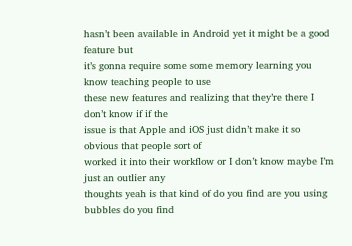hasn’t been available in Android yet it might be a good feature but
it’s gonna require some some memory learning you know teaching people to use
these new features and realizing that they’re there I don’t know if if the
issue is that Apple and iOS just didn’t make it so obvious that people sort of
worked it into their workflow or I don’t know maybe I’m just an outlier any
thoughts yeah is that kind of do you find are you using bubbles do you find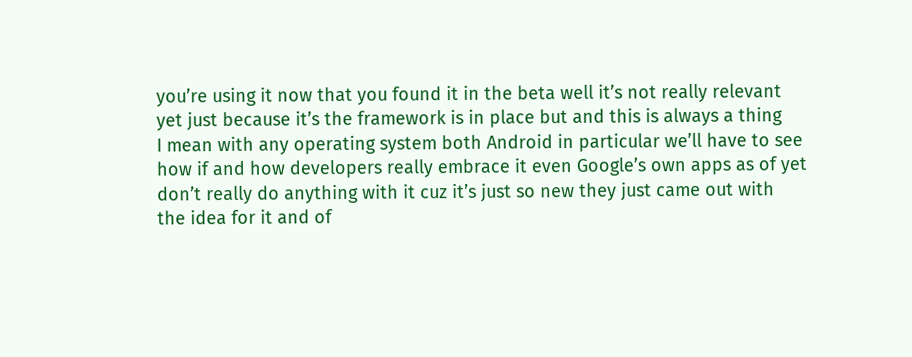you’re using it now that you found it in the beta well it’s not really relevant
yet just because it’s the framework is in place but and this is always a thing
I mean with any operating system both Android in particular we’ll have to see
how if and how developers really embrace it even Google’s own apps as of yet
don’t really do anything with it cuz it’s just so new they just came out with
the idea for it and of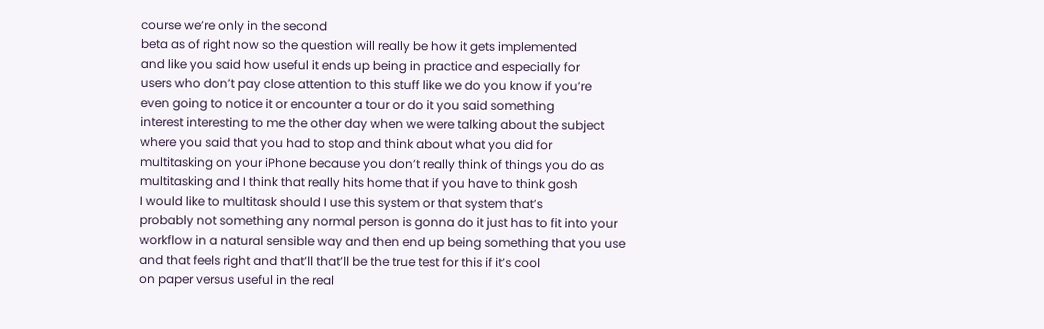course we’re only in the second
beta as of right now so the question will really be how it gets implemented
and like you said how useful it ends up being in practice and especially for
users who don’t pay close attention to this stuff like we do you know if you’re
even going to notice it or encounter a tour or do it you said something
interest interesting to me the other day when we were talking about the subject
where you said that you had to stop and think about what you did for
multitasking on your iPhone because you don’t really think of things you do as
multitasking and I think that really hits home that if you have to think gosh
I would like to multitask should I use this system or that system that’s
probably not something any normal person is gonna do it just has to fit into your
workflow in a natural sensible way and then end up being something that you use
and that feels right and that’ll that’ll be the true test for this if it’s cool
on paper versus useful in the real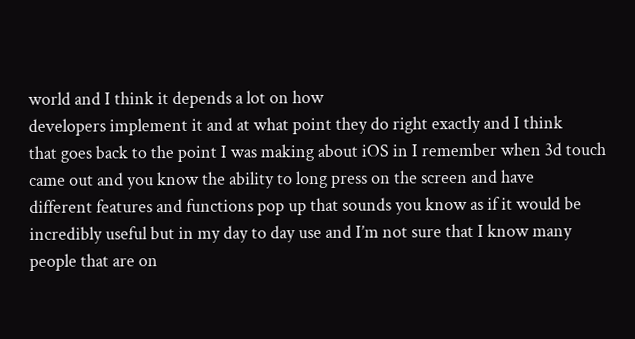world and I think it depends a lot on how
developers implement it and at what point they do right exactly and I think
that goes back to the point I was making about iOS in I remember when 3d touch
came out and you know the ability to long press on the screen and have
different features and functions pop up that sounds you know as if it would be
incredibly useful but in my day to day use and I’m not sure that I know many
people that are on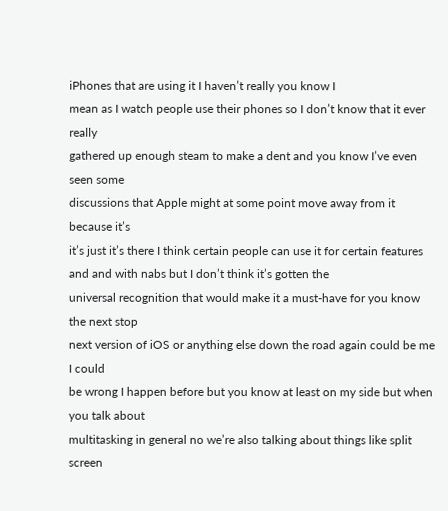iPhones that are using it I haven’t really you know I
mean as I watch people use their phones so I don’t know that it ever really
gathered up enough steam to make a dent and you know I’ve even seen some
discussions that Apple might at some point move away from it because it’s
it’s just it’s there I think certain people can use it for certain features
and and with nabs but I don’t think it’s gotten the
universal recognition that would make it a must-have for you know the next stop
next version of iOS or anything else down the road again could be me I could
be wrong I happen before but you know at least on my side but when you talk about
multitasking in general no we’re also talking about things like split screen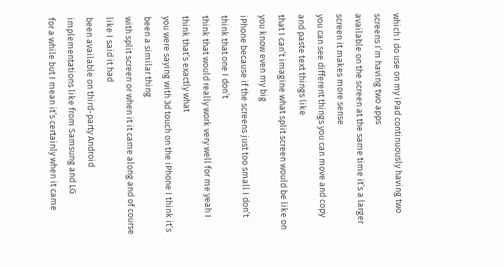which I do use on my iPad continuously having two screens I’m having two apps
available on the screen at the same time it’s a larger screen it makes more sense
you can see different things you can move and copy and paste text things like
that I can’t imagine what split screen would be like on you know even my big
iPhone because if the screens just too small I don’t think that one I don’t
think that would really work very well for me yeah I think that’s exactly what
you were saying with 3d touch on the iPhone I think it’s been a similar thing
with split screen or when it it came along and of course like I said it had
been available on third-party Android implementations like from Samsung and LG
for a while but I mean it’s certainly when it came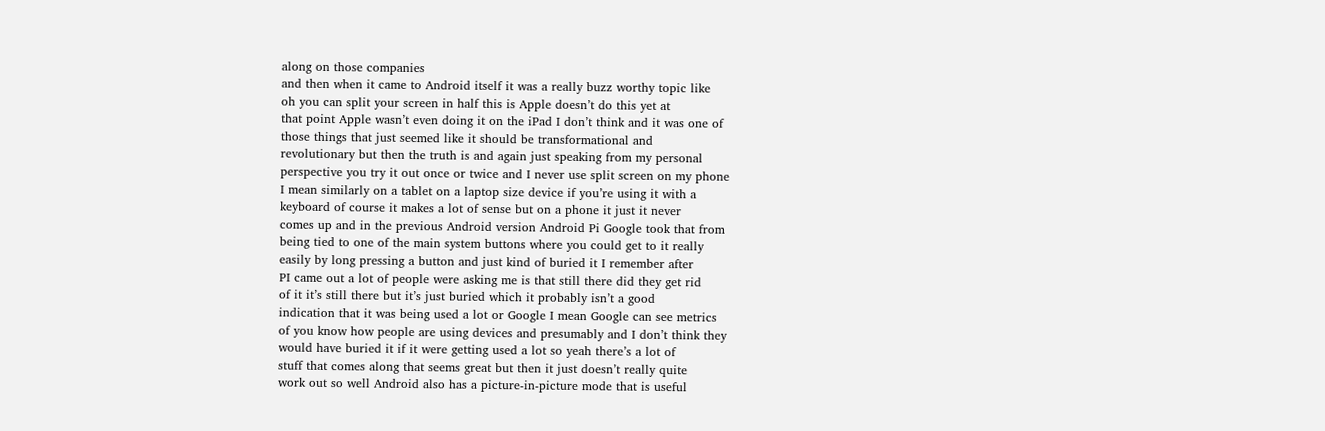along on those companies
and then when it came to Android itself it was a really buzz worthy topic like
oh you can split your screen in half this is Apple doesn’t do this yet at
that point Apple wasn’t even doing it on the iPad I don’t think and it was one of
those things that just seemed like it should be transformational and
revolutionary but then the truth is and again just speaking from my personal
perspective you try it out once or twice and I never use split screen on my phone
I mean similarly on a tablet on a laptop size device if you’re using it with a
keyboard of course it makes a lot of sense but on a phone it just it never
comes up and in the previous Android version Android Pi Google took that from
being tied to one of the main system buttons where you could get to it really
easily by long pressing a button and just kind of buried it I remember after
PI came out a lot of people were asking me is that still there did they get rid
of it it’s still there but it’s just buried which it probably isn’t a good
indication that it was being used a lot or Google I mean Google can see metrics
of you know how people are using devices and presumably and I don’t think they
would have buried it if it were getting used a lot so yeah there’s a lot of
stuff that comes along that seems great but then it just doesn’t really quite
work out so well Android also has a picture-in-picture mode that is useful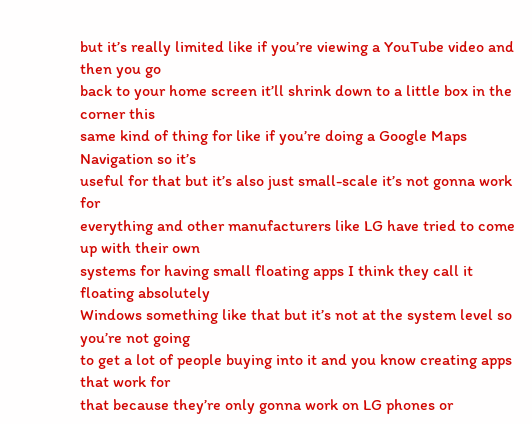but it’s really limited like if you’re viewing a YouTube video and then you go
back to your home screen it’ll shrink down to a little box in the corner this
same kind of thing for like if you’re doing a Google Maps Navigation so it’s
useful for that but it’s also just small-scale it’s not gonna work for
everything and other manufacturers like LG have tried to come up with their own
systems for having small floating apps I think they call it floating absolutely
Windows something like that but it’s not at the system level so you’re not going
to get a lot of people buying into it and you know creating apps that work for
that because they’re only gonna work on LG phones or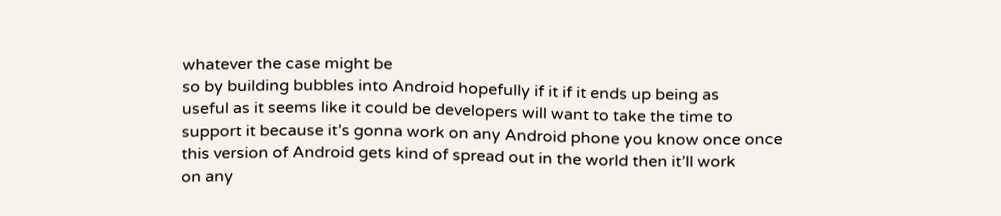whatever the case might be
so by building bubbles into Android hopefully if it if it ends up being as
useful as it seems like it could be developers will want to take the time to
support it because it’s gonna work on any Android phone you know once once
this version of Android gets kind of spread out in the world then it’ll work
on any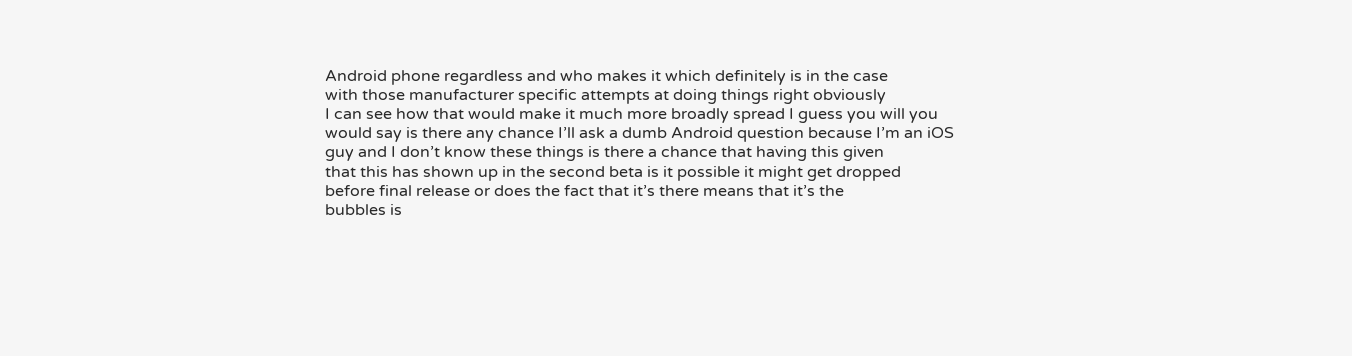Android phone regardless and who makes it which definitely is in the case
with those manufacturer specific attempts at doing things right obviously
I can see how that would make it much more broadly spread I guess you will you
would say is there any chance I’ll ask a dumb Android question because I’m an iOS
guy and I don’t know these things is there a chance that having this given
that this has shown up in the second beta is it possible it might get dropped
before final release or does the fact that it’s there means that it’s the
bubbles is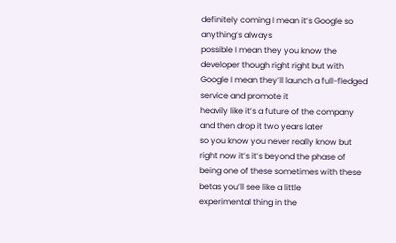definitely coming I mean it’s Google so anything’s always
possible I mean they you know the developer though right right but with
Google I mean they’ll launch a full-fledged service and promote it
heavily like it’s a future of the company and then drop it two years later
so you know you never really know but right now it’s it’s beyond the phase of
being one of these sometimes with these betas you’ll see like a little
experimental thing in the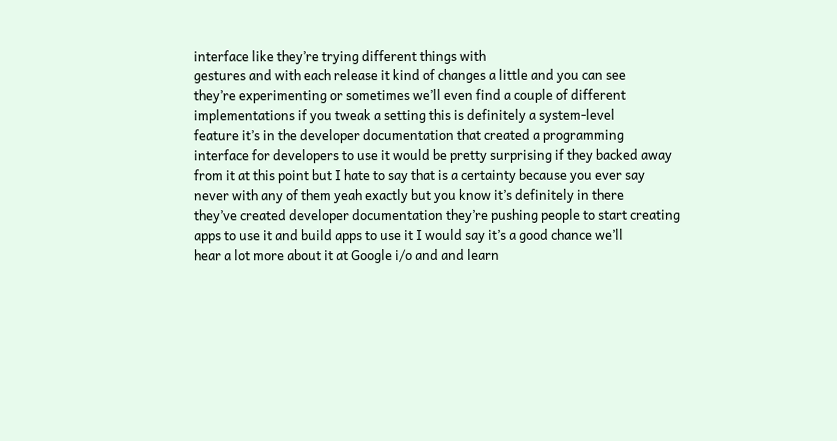interface like they’re trying different things with
gestures and with each release it kind of changes a little and you can see
they’re experimenting or sometimes we’ll even find a couple of different
implementations if you tweak a setting this is definitely a system-level
feature it’s in the developer documentation that created a programming
interface for developers to use it would be pretty surprising if they backed away
from it at this point but I hate to say that is a certainty because you ever say
never with any of them yeah exactly but you know it’s definitely in there
they’ve created developer documentation they’re pushing people to start creating
apps to use it and build apps to use it I would say it’s a good chance we’ll
hear a lot more about it at Google i/o and and learn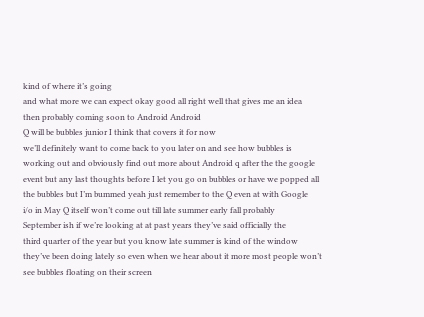kind of where it’s going
and what more we can expect okay good all right well that gives me an idea
then probably coming soon to Android Android
Q will be bubbles junior I think that covers it for now
we’ll definitely want to come back to you later on and see how bubbles is
working out and obviously find out more about Android q after the the google
event but any last thoughts before I let you go on bubbles or have we popped all
the bubbles but I’m bummed yeah just remember to the Q even at with Google
i/o in May Q itself won’t come out till late summer early fall probably
September ish if we’re looking at at past years they’ve said officially the
third quarter of the year but you know late summer is kind of the window
they’ve been doing lately so even when we hear about it more most people won’t
see bubbles floating on their screen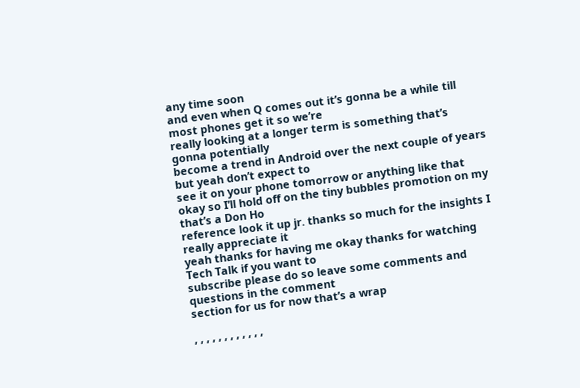any time soon
and even when Q comes out it’s gonna be a while till most phones get it so we’re
really looking at a longer term is something that’s gonna potentially
become a trend in Android over the next couple of years but yeah don’t expect to
see it on your phone tomorrow or anything like that
okay so I’ll hold off on the tiny bubbles promotion on my that’s a Don Ho
reference look it up jr. thanks so much for the insights I really appreciate it
yeah thanks for having me okay thanks for watching Tech Talk if you want to
subscribe please do so leave some comments and questions in the comment
section for us for now that’s a wrap

, , , , , , , , , , , ,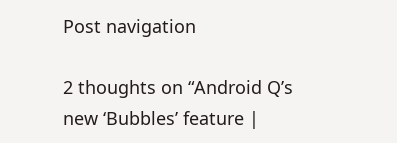Post navigation

2 thoughts on “Android Q’s new ‘Bubbles’ feature |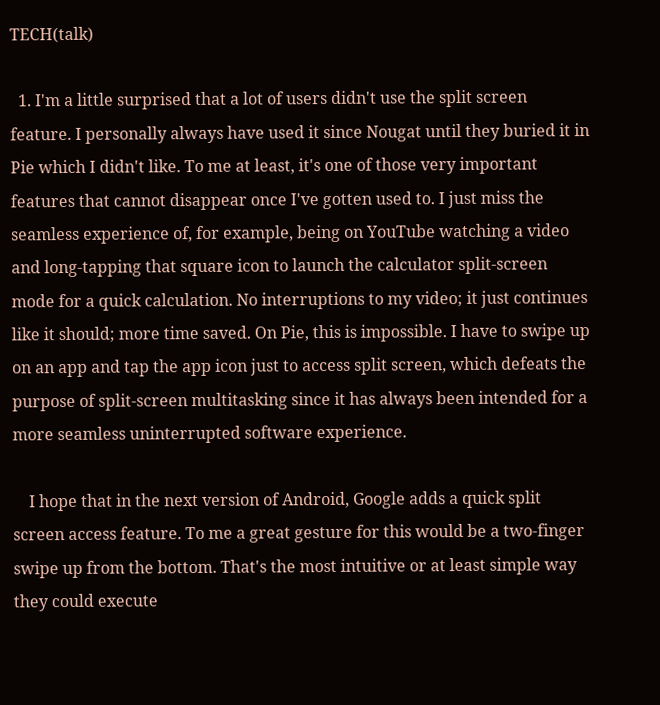TECH(talk)

  1. I'm a little surprised that a lot of users didn't use the split screen feature. I personally always have used it since Nougat until they buried it in Pie which I didn't like. To me at least, it's one of those very important features that cannot disappear once I've gotten used to. I just miss the seamless experience of, for example, being on YouTube watching a video and long-tapping that square icon to launch the calculator split-screen mode for a quick calculation. No interruptions to my video; it just continues like it should; more time saved. On Pie, this is impossible. I have to swipe up on an app and tap the app icon just to access split screen, which defeats the purpose of split-screen multitasking since it has always been intended for a more seamless uninterrupted software experience.

    I hope that in the next version of Android, Google adds a quick split screen access feature. To me a great gesture for this would be a two-finger swipe up from the bottom. That's the most intuitive or at least simple way they could execute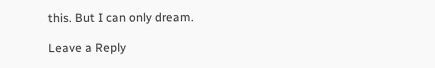this. But I can only dream.

Leave a Reply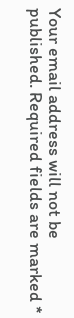Your email address will not be published. Required fields are marked *